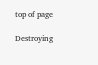top of page

Destroying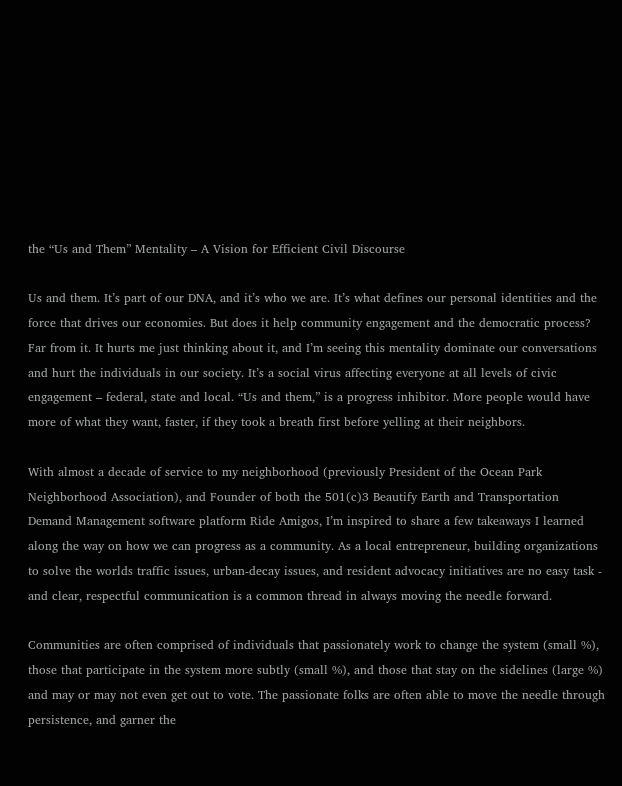the “Us and Them” Mentality – A Vision for Efficient Civil Discourse

Us and them. It’s part of our DNA, and it’s who we are. It’s what defines our personal identities and the force that drives our economies. But does it help community engagement and the democratic process? Far from it. It hurts me just thinking about it, and I’m seeing this mentality dominate our conversations and hurt the individuals in our society. It’s a social virus affecting everyone at all levels of civic engagement – federal, state and local. “Us and them,” is a progress inhibitor. More people would have more of what they want, faster, if they took a breath first before yelling at their neighbors.

With almost a decade of service to my neighborhood (previously President of the Ocean Park Neighborhood Association), and Founder of both the 501(c)3 Beautify Earth and Transportation Demand Management software platform Ride Amigos, I’m inspired to share a few takeaways I learned along the way on how we can progress as a community. As a local entrepreneur, building organizations to solve the worlds traffic issues, urban-decay issues, and resident advocacy initiatives are no easy task - and clear, respectful communication is a common thread in always moving the needle forward.

Communities are often comprised of individuals that passionately work to change the system (small %), those that participate in the system more subtly (small %), and those that stay on the sidelines (large %) and may or may not even get out to vote. The passionate folks are often able to move the needle through persistence, and garner the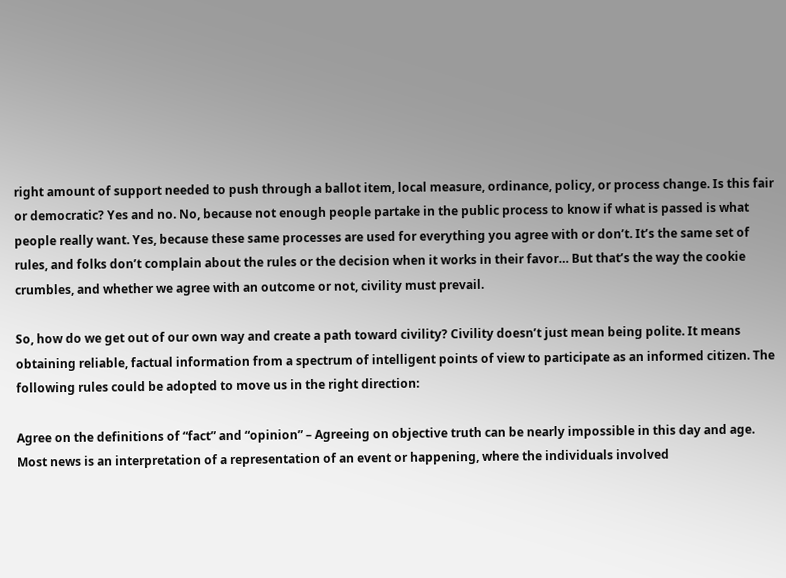right amount of support needed to push through a ballot item, local measure, ordinance, policy, or process change. Is this fair or democratic? Yes and no. No, because not enough people partake in the public process to know if what is passed is what people really want. Yes, because these same processes are used for everything you agree with or don’t. It’s the same set of rules, and folks don’t complain about the rules or the decision when it works in their favor… But that’s the way the cookie crumbles, and whether we agree with an outcome or not, civility must prevail.

So, how do we get out of our own way and create a path toward civility? Civility doesn’t just mean being polite. It means obtaining reliable, factual information from a spectrum of intelligent points of view to participate as an informed citizen. The following rules could be adopted to move us in the right direction:

Agree on the definitions of “fact” and “opinion” – Agreeing on objective truth can be nearly impossible in this day and age. Most news is an interpretation of a representation of an event or happening, where the individuals involved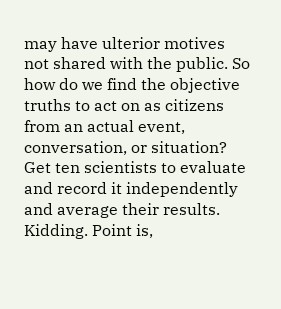may have ulterior motives not shared with the public. So how do we find the objective truths to act on as citizens from an actual event, conversation, or situation? Get ten scientists to evaluate and record it independently and average their results. Kidding. Point is,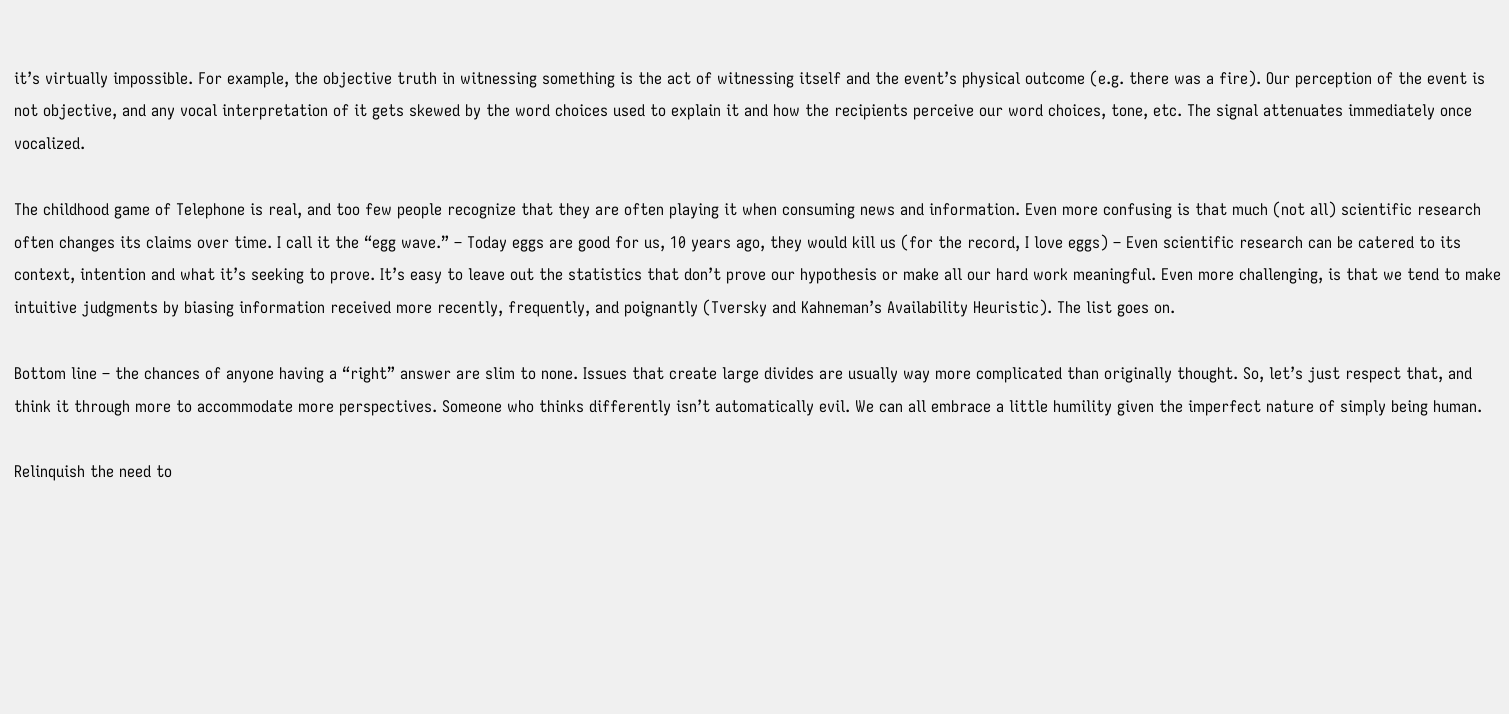it’s virtually impossible. For example, the objective truth in witnessing something is the act of witnessing itself and the event’s physical outcome (e.g. there was a fire). Our perception of the event is not objective, and any vocal interpretation of it gets skewed by the word choices used to explain it and how the recipients perceive our word choices, tone, etc. The signal attenuates immediately once vocalized.

The childhood game of Telephone is real, and too few people recognize that they are often playing it when consuming news and information. Even more confusing is that much (not all) scientific research often changes its claims over time. I call it the “egg wave.” – Today eggs are good for us, 10 years ago, they would kill us (for the record, I love eggs) – Even scientific research can be catered to its context, intention and what it’s seeking to prove. It’s easy to leave out the statistics that don’t prove our hypothesis or make all our hard work meaningful. Even more challenging, is that we tend to make intuitive judgments by biasing information received more recently, frequently, and poignantly (Tversky and Kahneman’s Availability Heuristic). The list goes on.

Bottom line – the chances of anyone having a “right” answer are slim to none. Issues that create large divides are usually way more complicated than originally thought. So, let’s just respect that, and think it through more to accommodate more perspectives. Someone who thinks differently isn’t automatically evil. We can all embrace a little humility given the imperfect nature of simply being human.

Relinquish the need to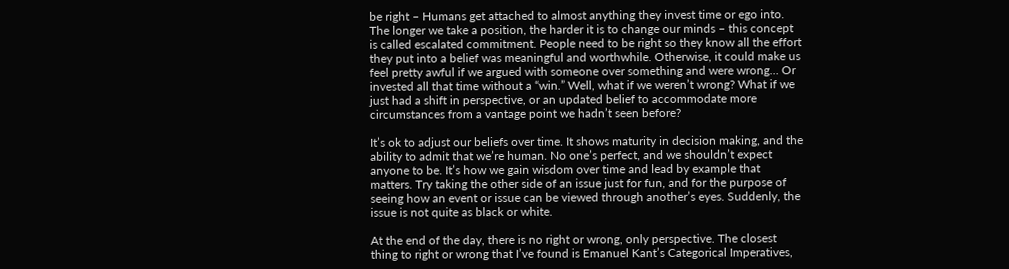be right – Humans get attached to almost anything they invest time or ego into. The longer we take a position, the harder it is to change our minds – this concept is called escalated commitment. People need to be right so they know all the effort they put into a belief was meaningful and worthwhile. Otherwise, it could make us feel pretty awful if we argued with someone over something and were wrong… Or invested all that time without a “win.” Well, what if we weren’t wrong? What if we just had a shift in perspective, or an updated belief to accommodate more circumstances from a vantage point we hadn’t seen before?

It’s ok to adjust our beliefs over time. It shows maturity in decision making, and the ability to admit that we’re human. No one’s perfect, and we shouldn’t expect anyone to be. It’s how we gain wisdom over time and lead by example that matters. Try taking the other side of an issue just for fun, and for the purpose of seeing how an event or issue can be viewed through another’s eyes. Suddenly, the issue is not quite as black or white.

At the end of the day, there is no right or wrong, only perspective. The closest thing to right or wrong that I’ve found is Emanuel Kant’s Categorical Imperatives,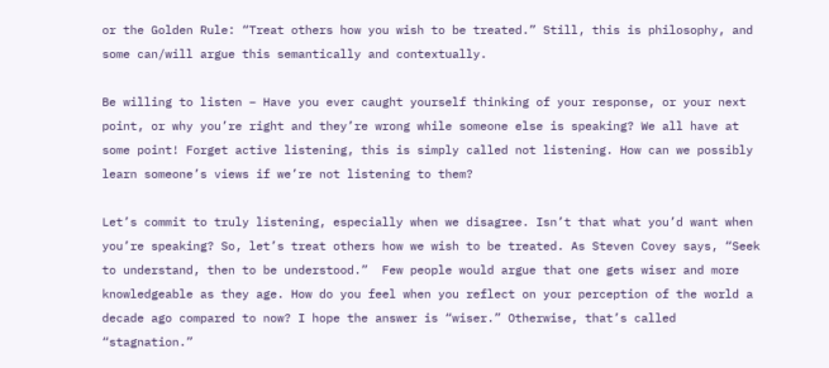or the Golden Rule: “Treat others how you wish to be treated.” Still, this is philosophy, and some can/will argue this semantically and contextually.

Be willing to listen – Have you ever caught yourself thinking of your response, or your next point, or why you’re right and they’re wrong while someone else is speaking? We all have at some point! Forget active listening, this is simply called not listening. How can we possibly learn someone’s views if we’re not listening to them?

Let’s commit to truly listening, especially when we disagree. Isn’t that what you’d want when you’re speaking? So, let’s treat others how we wish to be treated. As Steven Covey says, “Seek to understand, then to be understood.”  Few people would argue that one gets wiser and more knowledgeable as they age. How do you feel when you reflect on your perception of the world a decade ago compared to now? I hope the answer is “wiser.” Otherwise, that’s called “stagnation.”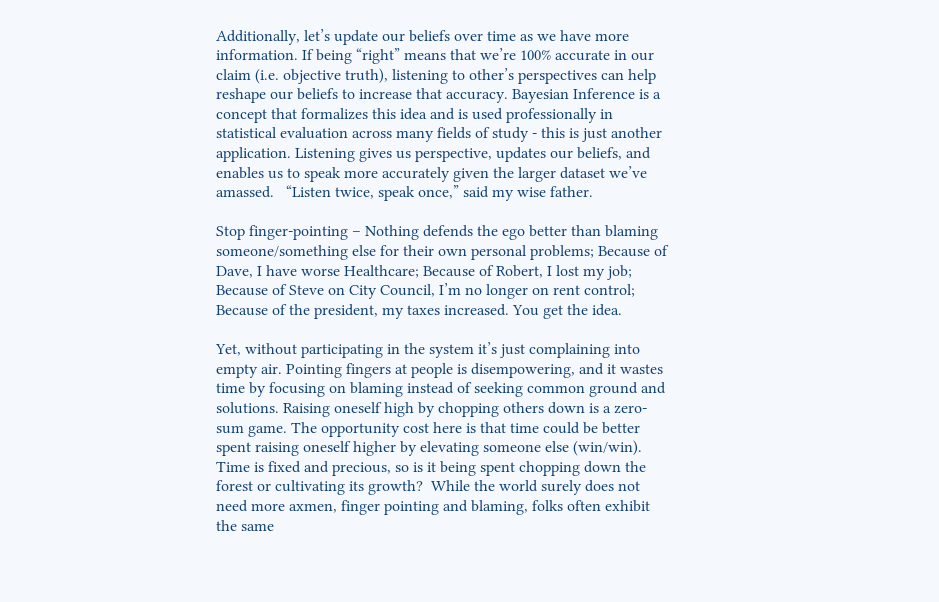Additionally, let’s update our beliefs over time as we have more information. If being “right” means that we’re 100% accurate in our claim (i.e. objective truth), listening to other’s perspectives can help reshape our beliefs to increase that accuracy. Bayesian Inference is a concept that formalizes this idea and is used professionally in statistical evaluation across many fields of study - this is just another application. Listening gives us perspective, updates our beliefs, and enables us to speak more accurately given the larger dataset we’ve amassed.   “Listen twice, speak once,” said my wise father.

Stop finger-pointing – Nothing defends the ego better than blaming someone/something else for their own personal problems; Because of Dave, I have worse Healthcare; Because of Robert, I lost my job; Because of Steve on City Council, I’m no longer on rent control; Because of the president, my taxes increased. You get the idea.

Yet, without participating in the system it’s just complaining into empty air. Pointing fingers at people is disempowering, and it wastes time by focusing on blaming instead of seeking common ground and solutions. Raising oneself high by chopping others down is a zero-sum game. The opportunity cost here is that time could be better spent raising oneself higher by elevating someone else (win/win). Time is fixed and precious, so is it being spent chopping down the forest or cultivating its growth?  While the world surely does not need more axmen, finger pointing and blaming, folks often exhibit the same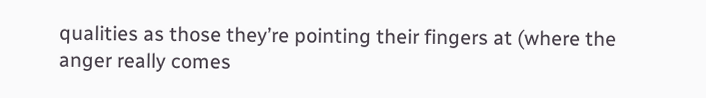qualities as those they’re pointing their fingers at (where the anger really comes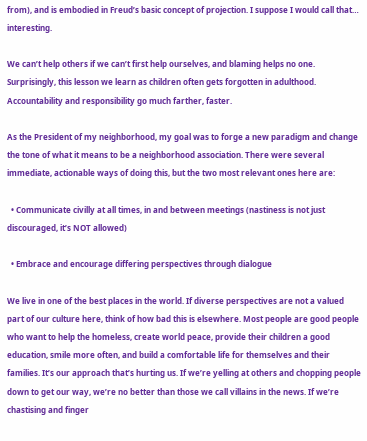from), and is embodied in Freud’s basic concept of projection. I suppose I would call that… interesting.

We can’t help others if we can’t first help ourselves, and blaming helps no one. Surprisingly, this lesson we learn as children often gets forgotten in adulthood. Accountability and responsibility go much farther, faster.

As the President of my neighborhood, my goal was to forge a new paradigm and change the tone of what it means to be a neighborhood association. There were several immediate, actionable ways of doing this, but the two most relevant ones here are:

  • Communicate civilly at all times, in and between meetings (nastiness is not just discouraged, it’s NOT allowed)

  • Embrace and encourage differing perspectives through dialogue

We live in one of the best places in the world. If diverse perspectives are not a valued part of our culture here, think of how bad this is elsewhere. Most people are good people who want to help the homeless, create world peace, provide their children a good education, smile more often, and build a comfortable life for themselves and their families. It’s our approach that’s hurting us. If we’re yelling at others and chopping people down to get our way, we’re no better than those we call villains in the news. If we’re chastising and finger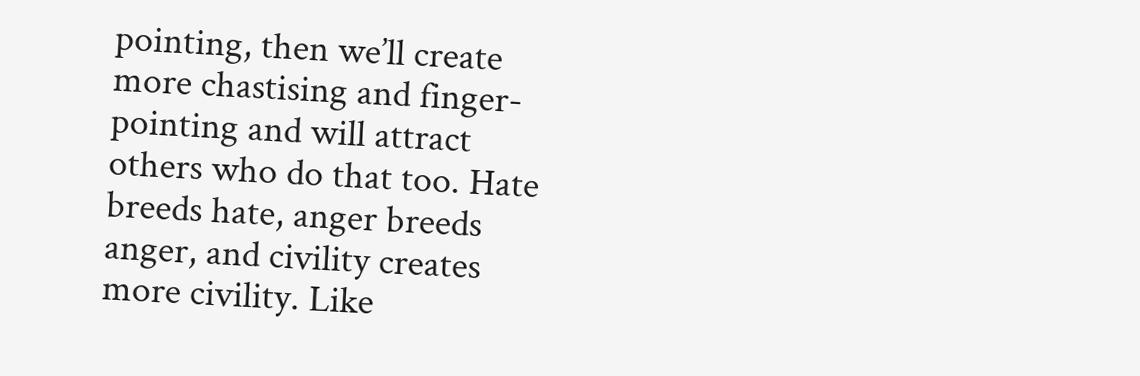pointing, then we’ll create more chastising and finger-pointing and will attract others who do that too. Hate breeds hate, anger breeds anger, and civility creates more civility. Like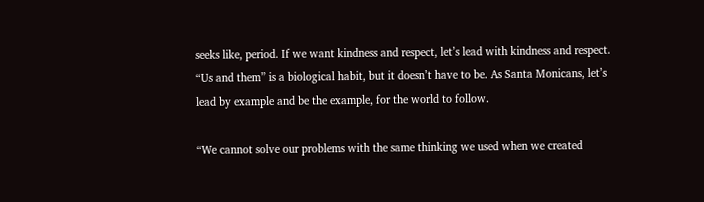seeks like, period. If we want kindness and respect, let’s lead with kindness and respect. “Us and them” is a biological habit, but it doesn’t have to be. As Santa Monicans, let’s lead by example and be the example, for the world to follow.

“We cannot solve our problems with the same thinking we used when we created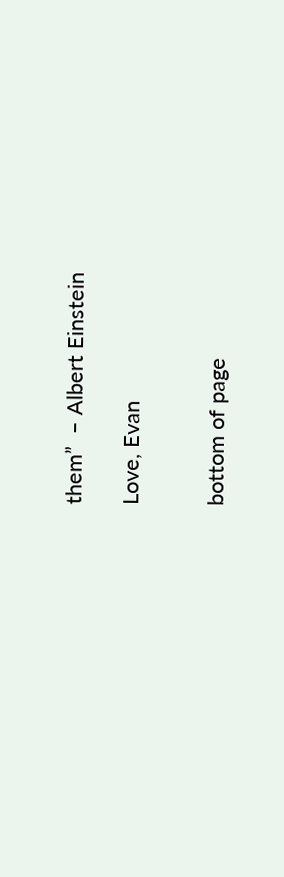them”  – Albert Einstein

Love, Evan


bottom of page